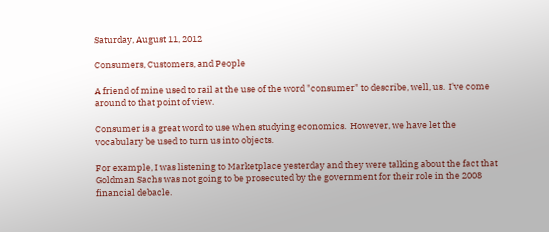Saturday, August 11, 2012

Consumers, Customers, and People

A friend of mine used to rail at the use of the word "consumer" to describe, well, us.  I've come around to that point of view.

Consumer is a great word to use when studying economics.  However, we have let the vocabulary be used to turn us into objects.

For example, I was listening to Marketplace yesterday and they were talking about the fact that Goldman Sachs was not going to be prosecuted by the government for their role in the 2008 financial debacle.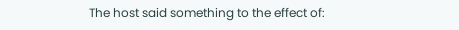The host said something to the effect of: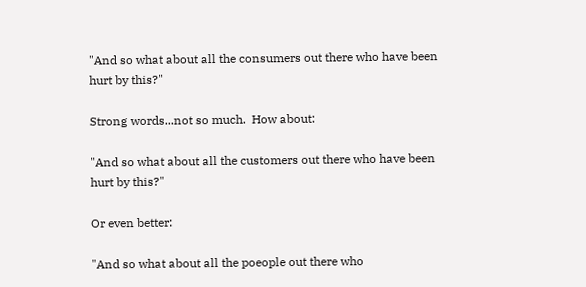"And so what about all the consumers out there who have been hurt by this?"

Strong words...not so much.  How about:

"And so what about all the customers out there who have been hurt by this?"

Or even better:

"And so what about all the poeople out there who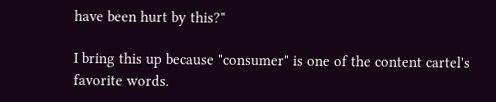have been hurt by this?"

I bring this up because "consumer" is one of the content cartel's favorite words.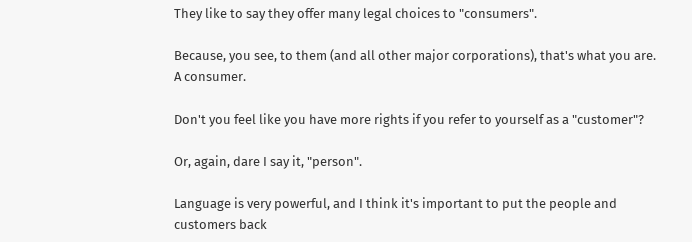They like to say they offer many legal choices to "consumers".

Because, you see, to them (and all other major corporations), that's what you are.  A consumer.

Don't you feel like you have more rights if you refer to yourself as a "customer"?

Or, again, dare I say it, "person".

Language is very powerful, and I think it's important to put the people and customers back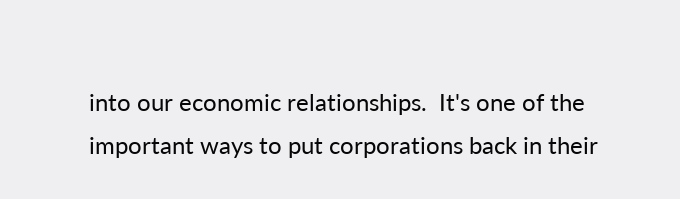into our economic relationships.  It's one of the important ways to put corporations back in their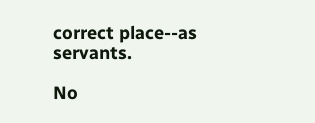correct place--as servants.

No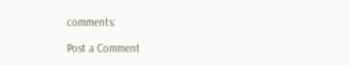comments:

Post a Comment